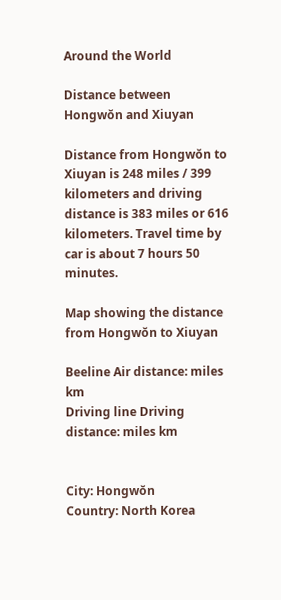Around the World

Distance between Hongwŏn and Xiuyan

Distance from Hongwŏn to Xiuyan is 248 miles / 399 kilometers and driving distance is 383 miles or 616 kilometers. Travel time by car is about 7 hours 50 minutes.

Map showing the distance from Hongwŏn to Xiuyan

Beeline Air distance: miles km
Driving line Driving distance: miles km


City: Hongwŏn
Country: North Korea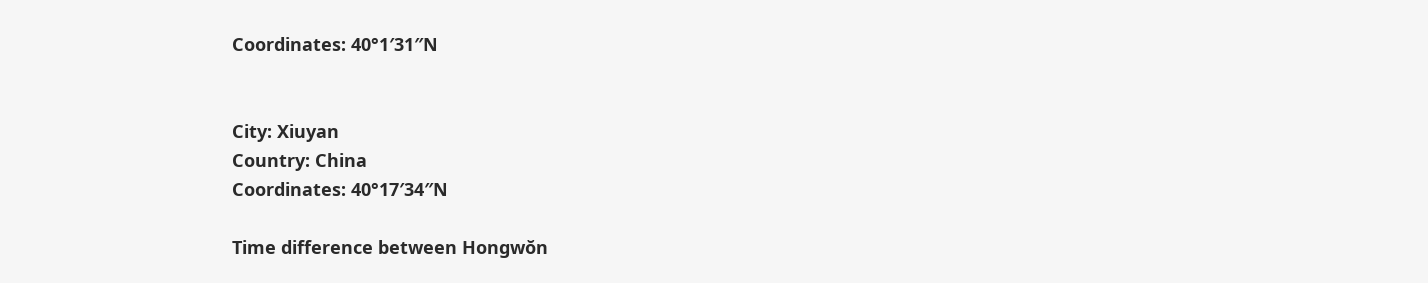Coordinates: 40°1′31″N


City: Xiuyan
Country: China
Coordinates: 40°17′34″N

Time difference between Hongwŏn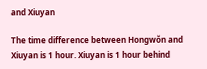and Xiuyan

The time difference between Hongwŏn and Xiuyan is 1 hour. Xiuyan is 1 hour behind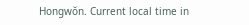Hongwŏn. Current local time in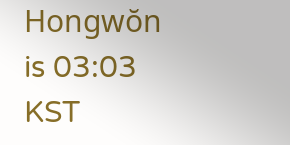Hongwŏn is 03:03 KST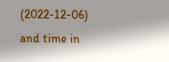(2022-12-06) and time in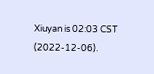Xiuyan is 02:03 CST (2022-12-06).